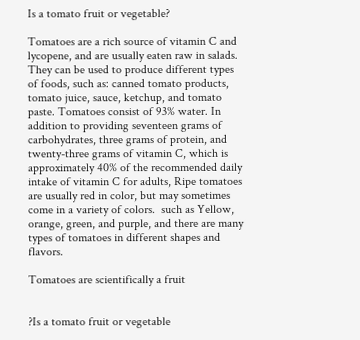Is a tomato fruit or vegetable?

Tomatoes are a rich source of vitamin C and lycopene, and are usually eaten raw in salads. They can be used to produce different types of foods, such as: canned tomato products, tomato juice, sauce, ketchup, and tomato paste. Tomatoes consist of 93% water. In addition to providing seventeen grams of carbohydrates, three grams of protein, and twenty-three grams of vitamin C, which is approximately 40% of the recommended daily intake of vitamin C for adults, Ripe tomatoes are usually red in color, but may sometimes come in a variety of colors.  such as Yellow, orange, green, and purple, and there are many types of tomatoes in different shapes and  flavors.

Tomatoes are scientifically a fruit


?Is a tomato fruit or vegetable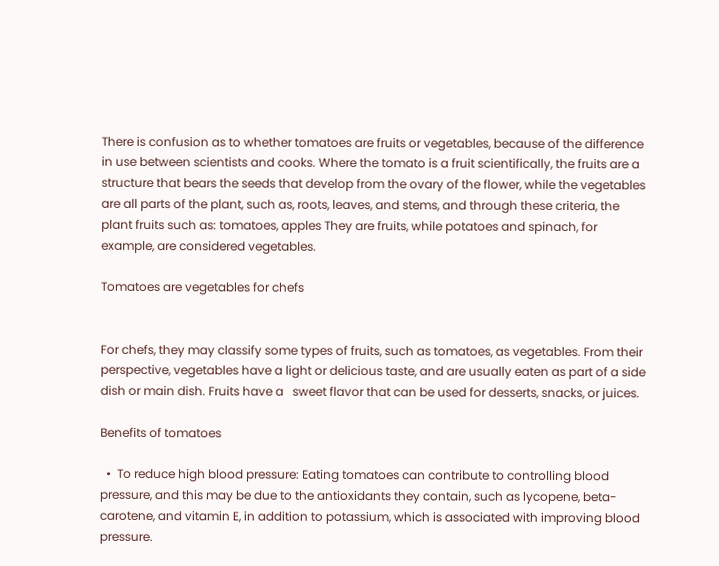There is confusion as to whether tomatoes are fruits or vegetables, because of the difference in use between scientists and cooks. Where the tomato is a fruit scientifically, the fruits are a structure that bears the seeds that develop from the ovary of the flower, while the vegetables are all parts of the plant, such as, roots, leaves, and stems, and through these criteria, the plant fruits such as: tomatoes, apples They are fruits, while potatoes and spinach, for example, are considered vegetables.

Tomatoes are vegetables for chefs


For chefs, they may classify some types of fruits, such as tomatoes, as vegetables. From their perspective, vegetables have a light or delicious taste, and are usually eaten as part of a side dish or main dish. Fruits have a   sweet flavor that can be used for desserts, snacks, or juices.

Benefits of tomatoes

  •  To reduce high blood pressure: Eating tomatoes can contribute to controlling blood pressure, and this may be due to the antioxidants they contain, such as lycopene, beta-carotene, and vitamin E, in addition to potassium, which is associated with improving blood pressure.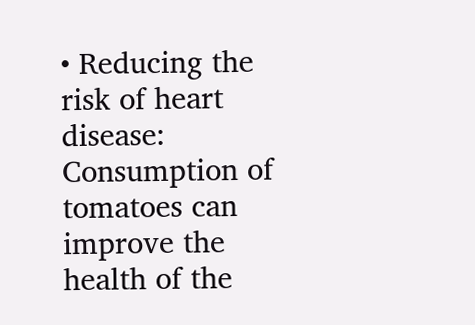• Reducing the risk of heart disease: Consumption of tomatoes can improve the health of the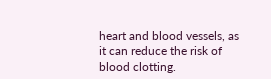heart and blood vessels, as it can reduce the risk of blood clotting.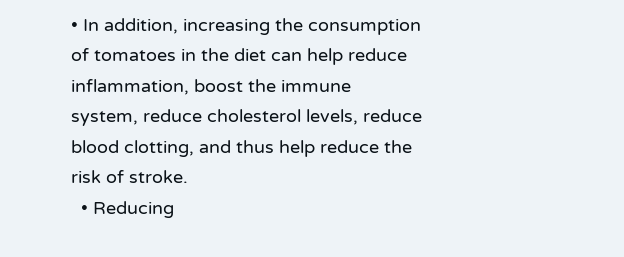• In addition, increasing the consumption of tomatoes in the diet can help reduce inflammation, boost the immune system, reduce cholesterol levels, reduce blood clotting, and thus help reduce the risk of stroke.
  • Reducing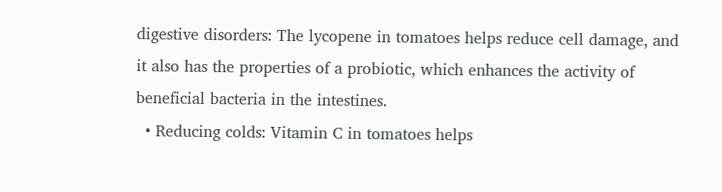digestive disorders: The lycopene in tomatoes helps reduce cell damage, and it also has the properties of a probiotic, which enhances the activity of beneficial bacteria in the intestines.
  • Reducing colds: Vitamin C in tomatoes helps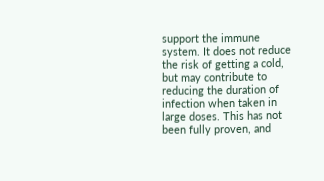support the immune system. It does not reduce the risk of getting a cold, but may contribute to reducing the duration of infection when taken in large doses. This has not been fully proven, and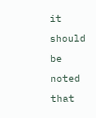it should be noted that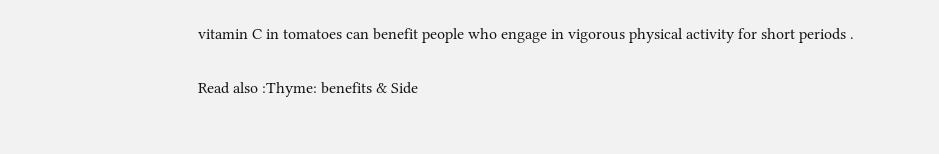vitamin C in tomatoes can benefit people who engage in vigorous physical activity for short periods .

Read also :Thyme: benefits & Side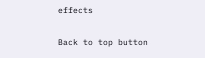effects

Back to top button